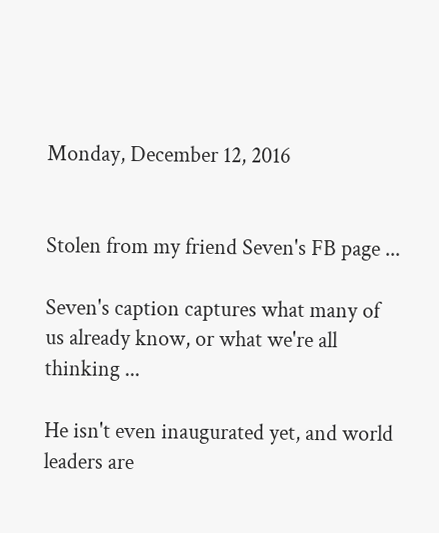Monday, December 12, 2016


Stolen from my friend Seven's FB page ...

Seven's caption captures what many of us already know, or what we're all thinking ...

He isn't even inaugurated yet, and world leaders are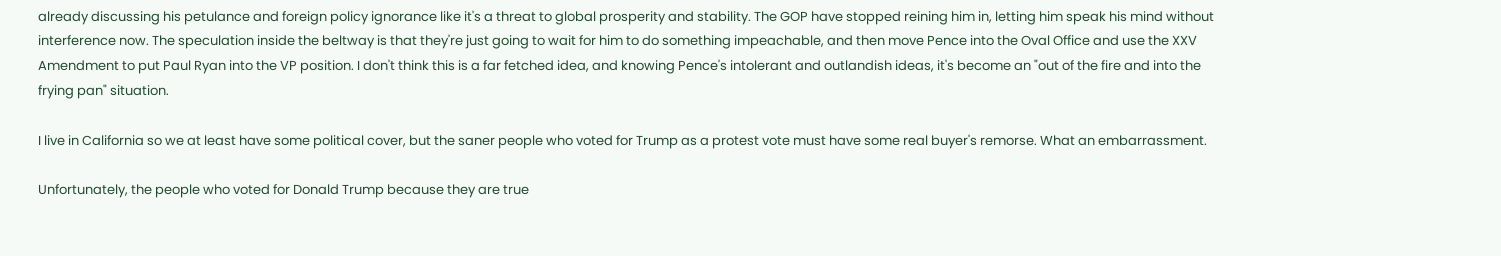already discussing his petulance and foreign policy ignorance like it's a threat to global prosperity and stability. The GOP have stopped reining him in, letting him speak his mind without interference now. The speculation inside the beltway is that they're just going to wait for him to do something impeachable, and then move Pence into the Oval Office and use the XXV Amendment to put Paul Ryan into the VP position. I don't think this is a far fetched idea, and knowing Pence's intolerant and outlandish ideas, it's become an "out of the fire and into the frying pan" situation.

I live in California so we at least have some political cover, but the saner people who voted for Trump as a protest vote must have some real buyer's remorse. What an embarrassment.

Unfortunately, the people who voted for Donald Trump because they are true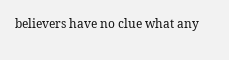believers have no clue what any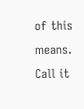of this means. Call it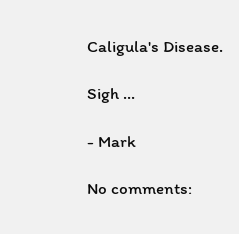Caligula's Disease.

Sigh ...

- Mark

No comments: